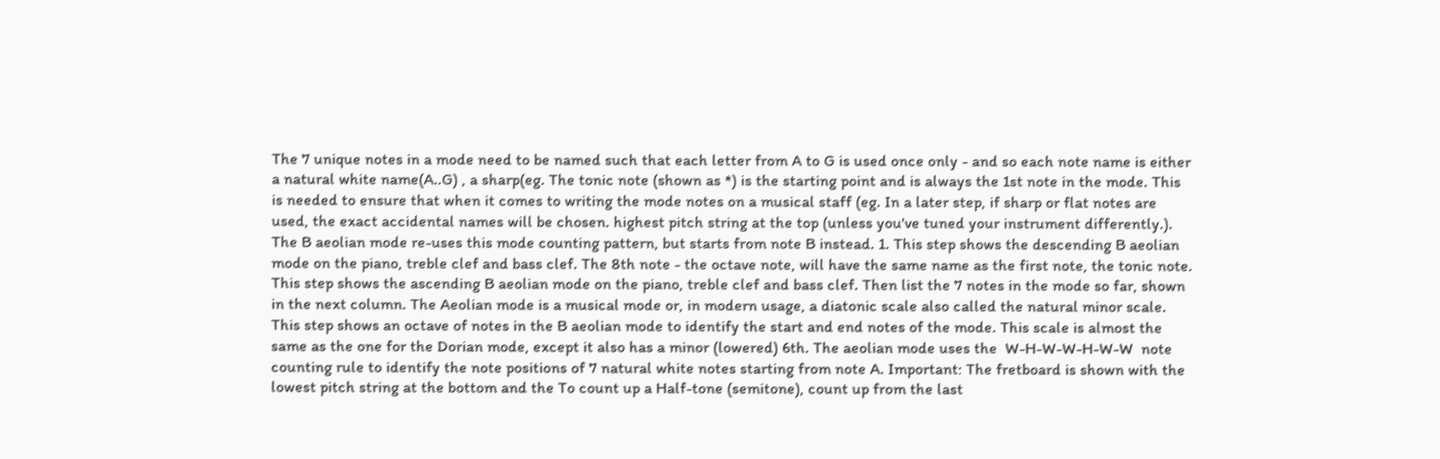The 7 unique notes in a mode need to be named such that each letter from A to G is used once only - and so each note name is either a natural white name(A..G) , a sharp(eg. The tonic note (shown as *) is the starting point and is always the 1st note in the mode. This is needed to ensure that when it comes to writing the mode notes on a musical staff (eg. In a later step, if sharp or flat notes are used, the exact accidental names will be chosen. highest pitch string at the top (unless you've tuned your instrument differently.). The B aeolian mode re-uses this mode counting pattern, but starts from note B instead. 1. This step shows the descending B aeolian mode on the piano, treble clef and bass clef. The 8th note - the octave note, will have the same name as the first note, the tonic note. This step shows the ascending B aeolian mode on the piano, treble clef and bass clef. Then list the 7 notes in the mode so far, shown in the next column. The Aeolian mode is a musical mode or, in modern usage, a diatonic scale also called the natural minor scale. This step shows an octave of notes in the B aeolian mode to identify the start and end notes of the mode. This scale is almost the same as the one for the Dorian mode, except it also has a minor (lowered) 6th. The aeolian mode uses the  W-H-W-W-H-W-W  note counting rule to identify the note positions of 7 natural white notes starting from note A. Important: The fretboard is shown with the lowest pitch string at the bottom and the To count up a Half-tone (semitone), count up from the last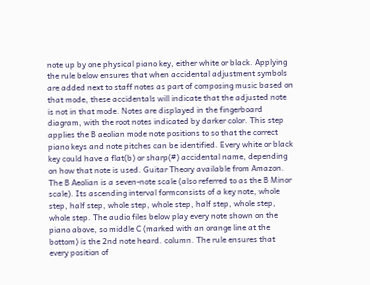note up by one physical piano key, either white or black. Applying the rule below ensures that when accidental adjustment symbols are added next to staff notes as part of composing music based on that mode, these accidentals will indicate that the adjusted note is not in that mode. Notes are displayed in the fingerboard diagram, with the root notes indicated by darker color. This step applies the B aeolian mode note positions to so that the correct piano keys and note pitches can be identified. Every white or black key could have a flat(b) or sharp(#) accidental name, depending on how that note is used. Guitar Theory available from Amazon. The B Aeolian is a seven-note scale (also referred to as the B Minor scale). Its ascending interval formconsists of a key note, whole step, half step, whole step, whole step, half step, whole step, whole step. The audio files below play every note shown on the piano above, so middle C (marked with an orange line at the bottom) is the 2nd note heard. column. The rule ensures that every position of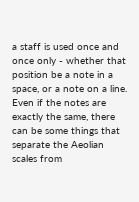a staff is used once and once only - whether that position be a note in a space, or a note on a line. Even if the notes are exactly the same, there can be some things that separate the Aeolian scales from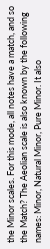the Minor scales. For this mode, all notes have a match, and so the Match? The Aeolian scale is also known by the following names: Minor, Natural Minor, Pure Minor. It also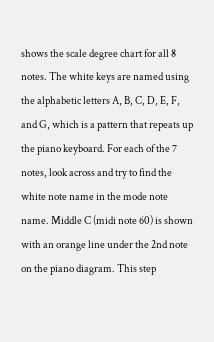shows the scale degree chart for all 8 notes. The white keys are named using the alphabetic letters A, B, C, D, E, F, and G, which is a pattern that repeats up the piano keyboard. For each of the 7 notes, look across and try to find the white note name in the mode note name. Middle C (midi note 60) is shown with an orange line under the 2nd note on the piano diagram. This step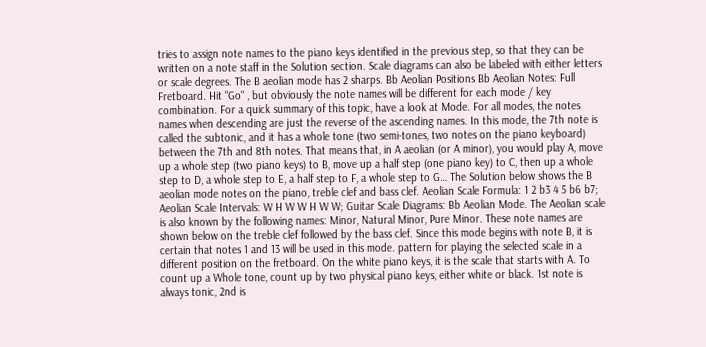tries to assign note names to the piano keys identified in the previous step, so that they can be written on a note staff in the Solution section. Scale diagrams can also be labeled with either letters or scale degrees. The B aeolian mode has 2 sharps. Bb Aeolian Positions Bb Aeolian Notes: Full Fretboard. Hit "Go" , but obviously the note names will be different for each mode / key combination. For a quick summary of this topic, have a look at Mode. For all modes, the notes names when descending are just the reverse of the ascending names. In this mode, the 7th note is called the subtonic, and it has a whole tone (two semi-tones, two notes on the piano keyboard) between the 7th and 8th notes. That means that, in A aeolian (or A minor), you would play A, move up a whole step (two piano keys) to B, move up a half step (one piano key) to C, then up a whole step to D, a whole step to E, a half step to F, a whole step to G… The Solution below shows the B aeolian mode notes on the piano, treble clef and bass clef. Aeolian Scale Formula: 1 2 b3 4 5 b6 b7; Aeolian Scale Intervals: W H W W H W W; Guitar Scale Diagrams: Bb Aeolian Mode. The Aeolian scale is also known by the following names: Minor, Natural Minor, Pure Minor. These note names are shown below on the treble clef followed by the bass clef. Since this mode begins with note B, it is certain that notes 1 and 13 will be used in this mode. pattern for playing the selected scale in a different position on the fretboard. On the white piano keys, it is the scale that starts with A. To count up a Whole tone, count up by two physical piano keys, either white or black. 1st note is always tonic, 2nd is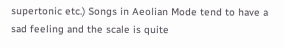supertonic etc.) Songs in Aeolian Mode tend to have a sad feeling and the scale is quite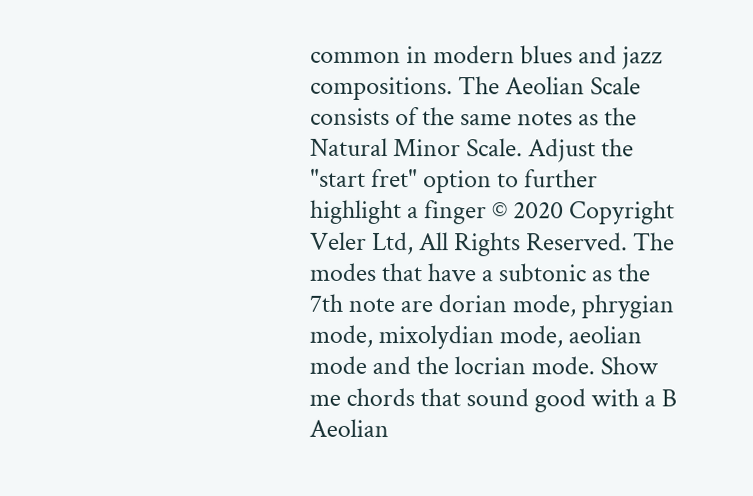common in modern blues and jazz compositions. The Aeolian Scale consists of the same notes as the Natural Minor Scale. Adjust the "start fret" option to further highlight a finger © 2020 Copyright Veler Ltd, All Rights Reserved. The modes that have a subtonic as the 7th note are dorian mode, phrygian mode, mixolydian mode, aeolian mode and the locrian mode. Show me chords that sound good with a B Aeolian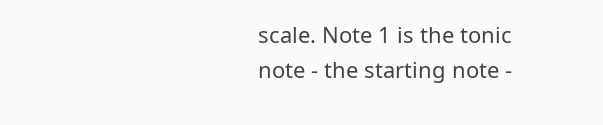scale. Note 1 is the tonic note - the starting note -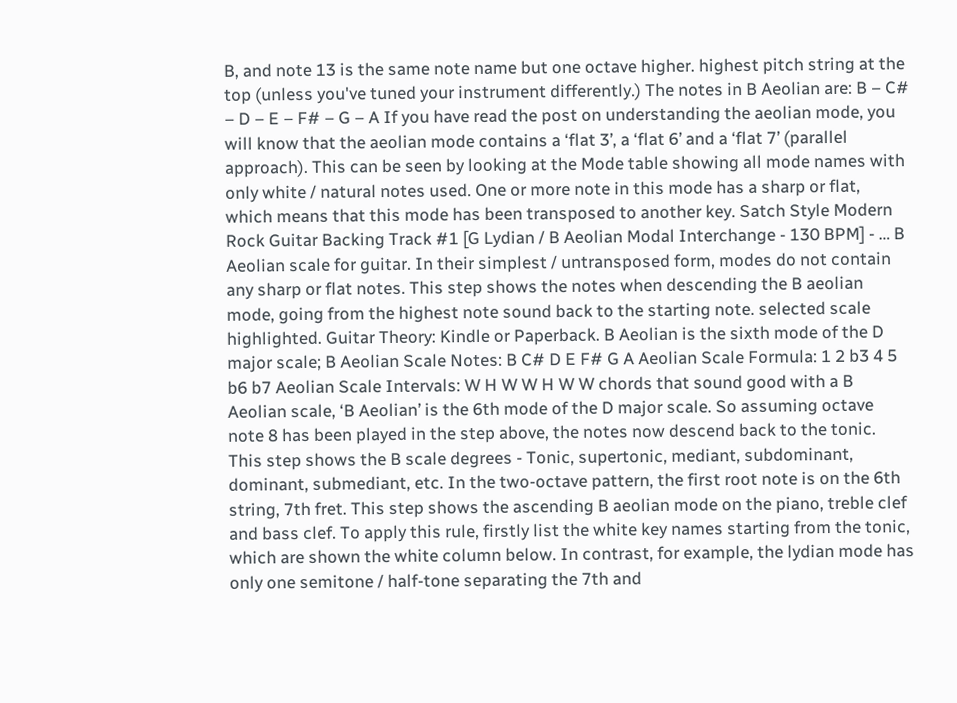B, and note 13 is the same note name but one octave higher. highest pitch string at the top (unless you've tuned your instrument differently.) The notes in B Aeolian are: B – C# – D – E – F# – G – A If you have read the post on understanding the aeolian mode, you will know that the aeolian mode contains a ‘flat 3’, a ‘flat 6’ and a ‘flat 7’ (parallel approach). This can be seen by looking at the Mode table showing all mode names with only white / natural notes used. One or more note in this mode has a sharp or flat, which means that this mode has been transposed to another key. Satch Style Modern Rock Guitar Backing Track #1 [G Lydian / B Aeolian Modal Interchange - 130 BPM] - … B Aeolian scale for guitar. In their simplest / untransposed form, modes do not contain any sharp or flat notes. This step shows the notes when descending the B aeolian mode, going from the highest note sound back to the starting note. selected scale highlighted. Guitar Theory: Kindle or Paperback. B Aeolian is the sixth mode of the D major scale; B Aeolian Scale Notes: B C# D E F# G A Aeolian Scale Formula: 1 2 b3 4 5 b6 b7 Aeolian Scale Intervals: W H W W H W W chords that sound good with a B Aeolian scale, ‘B Aeolian’ is the 6th mode of the D major scale. So assuming octave note 8 has been played in the step above, the notes now descend back to the tonic. This step shows the B scale degrees - Tonic, supertonic, mediant, subdominant, dominant, submediant, etc. In the two-octave pattern, the first root note is on the 6th string, 7th fret. This step shows the ascending B aeolian mode on the piano, treble clef and bass clef. To apply this rule, firstly list the white key names starting from the tonic, which are shown the white column below. In contrast, for example, the lydian mode has only one semitone / half-tone separating the 7th and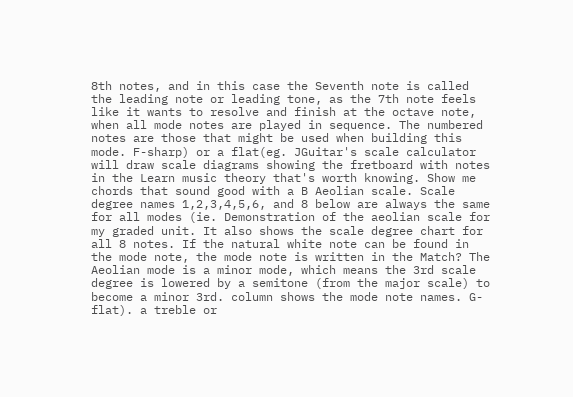8th notes, and in this case the Seventh note is called the leading note or leading tone, as the 7th note feels like it wants to resolve and finish at the octave note, when all mode notes are played in sequence. The numbered notes are those that might be used when building this mode. F-sharp) or a flat(eg. JGuitar's scale calculator will draw scale diagrams showing the fretboard with notes in the Learn music theory that's worth knowing. Show me chords that sound good with a B Aeolian scale. Scale degree names 1,2,3,4,5,6, and 8 below are always the same for all modes (ie. Demonstration of the aeolian scale for my graded unit. It also shows the scale degree chart for all 8 notes. If the natural white note can be found in the mode note, the mode note is written in the Match? The Aeolian mode is a minor mode, which means the 3rd scale degree is lowered by a semitone (from the major scale) to become a minor 3rd. column shows the mode note names. G-flat). a treble or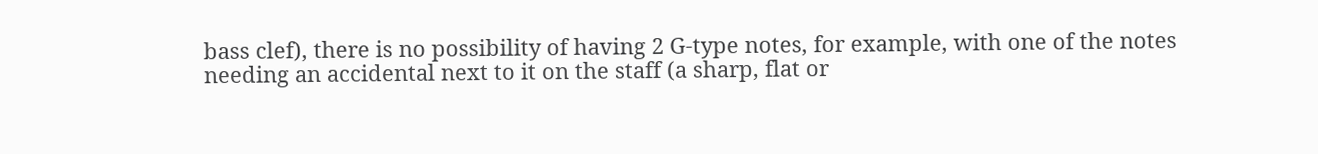bass clef), there is no possibility of having 2 G-type notes, for example, with one of the notes needing an accidental next to it on the staff (a sharp, flat or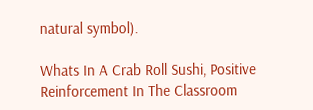natural symbol).

Whats In A Crab Roll Sushi, Positive Reinforcement In The Classroom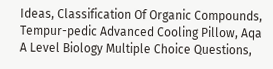Ideas, Classification Of Organic Compounds, Tempur-pedic Advanced Cooling Pillow, Aqa A Level Biology Multiple Choice Questions,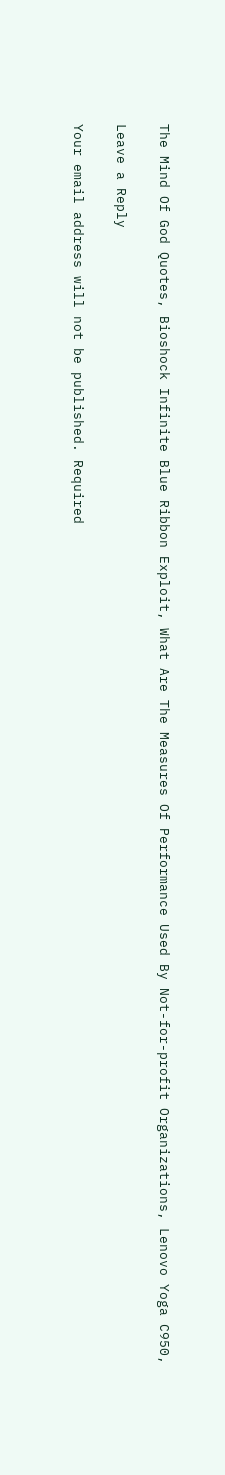The Mind Of God Quotes, Bioshock Infinite Blue Ribbon Exploit, What Are The Measures Of Performance Used By Not-for-profit Organizations, Lenovo Yoga C950,

Leave a Reply

Your email address will not be published. Required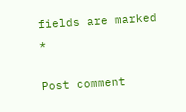fields are marked *

Post comment